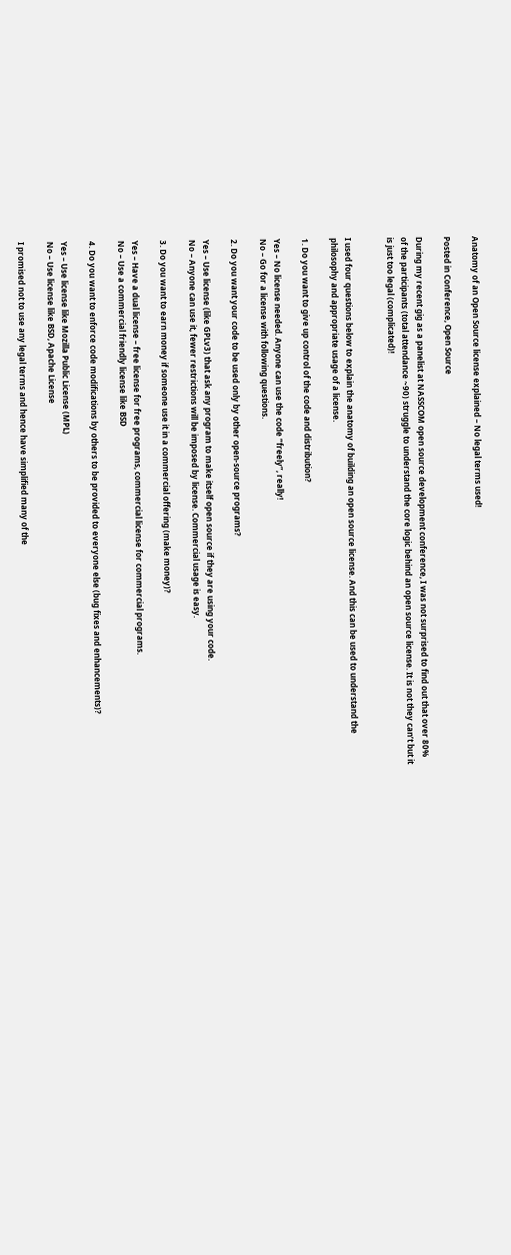Anatomy of an Open Source license explained – No legal terms used!

Posted in Conference, Open Source

During my recent gig as a panelist at NASSCOM open source development conference, I was not surprised to find out that over 80% of the participants (total attendance ~90) struggle to understand the core logic behind an open source license. It is not they can’t but it is just too legal (complicated)!


I used four questions below to explain the anatomy of building an open source license. And this can be used to understand the philosophy and appropriate usage of a license.

1. Do you want to give up control of the code and distribution?

Yes – No license needed. Anyone can use the code “freely”, really!
No – Go for a license with following questions.

2. Do you want your code to be used only by other open-source programs?

Yes – Use license (like GPLv3) that ask any program to make itself open source if they are using your code.
No – Anyone can use it, fewer restrictions will be imposed by license. Commercial usage is easy.

3. Do you want to earn money if someone use it in a commercial offering (make money)?

Yes – Have a dual license – free license for free programs, commercial license for commercial programs.
No – Use a commercial friendly license like BSD

4. Do you want to enforce code modifications by others to be provided to everyone else (bug fixes and enhancements)?

Yes – Use license like Mozilla Public License (MPL)
No – Use license like BSD, Apache License

I promised not to use any legal terms and hence have simplified many of the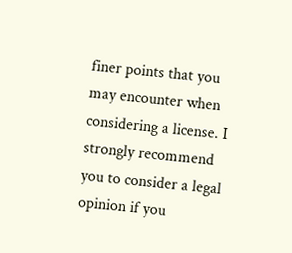finer points that you may encounter when considering a license. I strongly recommend you to consider a legal opinion if you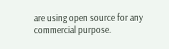are using open source for any commercial purpose.